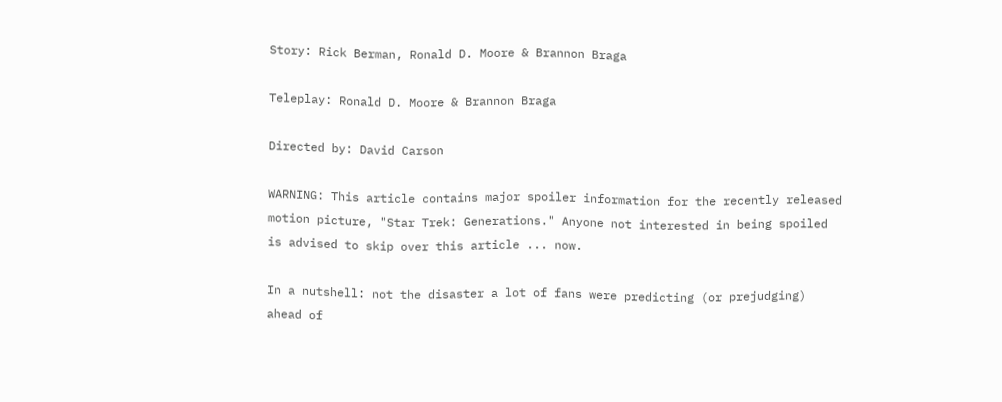Story: Rick Berman, Ronald D. Moore & Brannon Braga

Teleplay: Ronald D. Moore & Brannon Braga

Directed by: David Carson

WARNING: This article contains major spoiler information for the recently released motion picture, "Star Trek: Generations." Anyone not interested in being spoiled is advised to skip over this article ... now.

In a nutshell: not the disaster a lot of fans were predicting (or prejudging) ahead of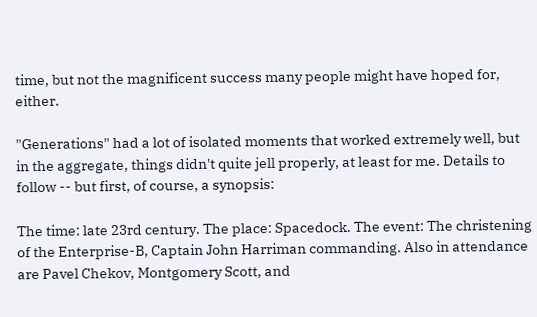time, but not the magnificent success many people might have hoped for, either.

"Generations" had a lot of isolated moments that worked extremely well, but in the aggregate, things didn't quite jell properly, at least for me. Details to follow -- but first, of course, a synopsis:

The time: late 23rd century. The place: Spacedock. The event: The christening of the Enterprise-B, Captain John Harriman commanding. Also in attendance are Pavel Chekov, Montgomery Scott, and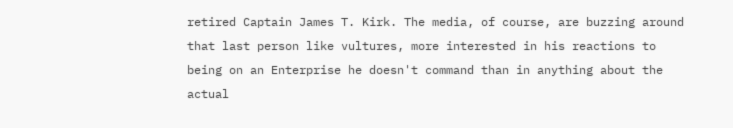retired Captain James T. Kirk. The media, of course, are buzzing around that last person like vultures, more interested in his reactions to being on an Enterprise he doesn't command than in anything about the actual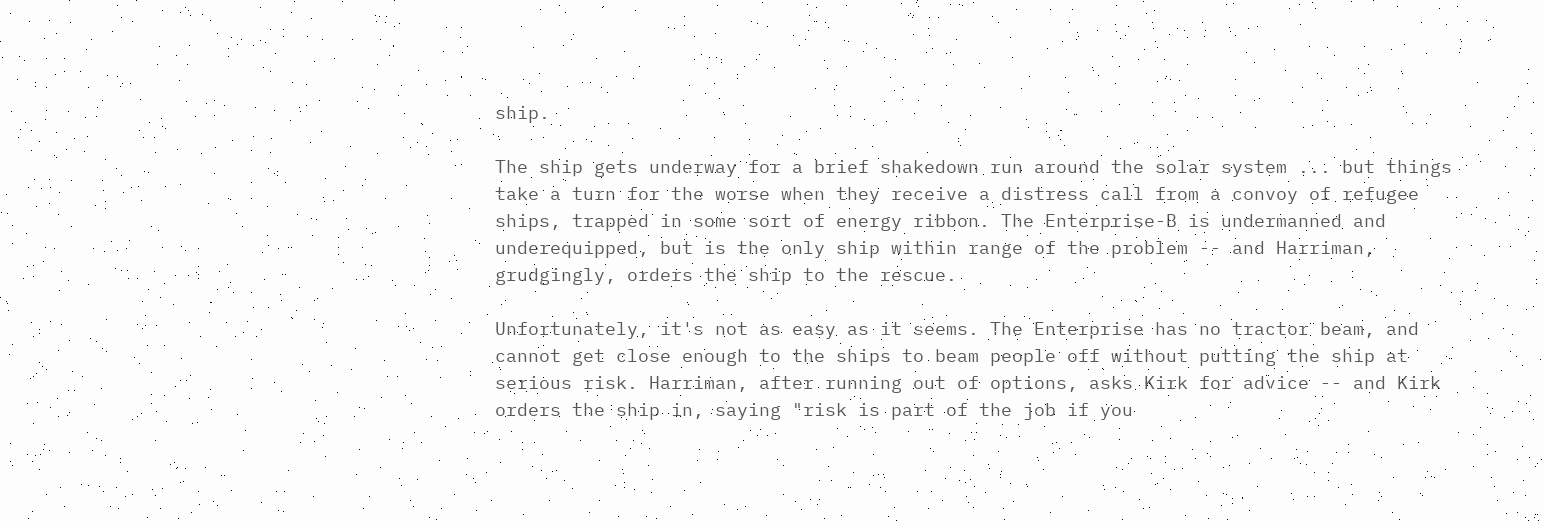ship.

The ship gets underway for a brief shakedown run around the solar system ... but things take a turn for the worse when they receive a distress call from a convoy of refugee ships, trapped in some sort of energy ribbon. The Enterprise-B is undermanned and underequipped, but is the only ship within range of the problem -- and Harriman, grudgingly, orders the ship to the rescue.

Unfortunately, it's not as easy as it seems. The Enterprise has no tractor beam, and cannot get close enough to the ships to beam people off without putting the ship at serious risk. Harriman, after running out of options, asks Kirk for advice -- and Kirk orders the ship in, saying "risk is part of the job if you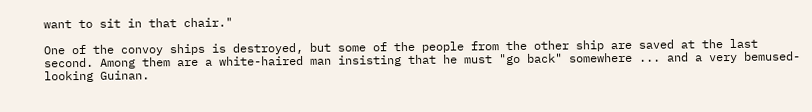want to sit in that chair."

One of the convoy ships is destroyed, but some of the people from the other ship are saved at the last second. Among them are a white-haired man insisting that he must "go back" somewhere ... and a very bemused-looking Guinan.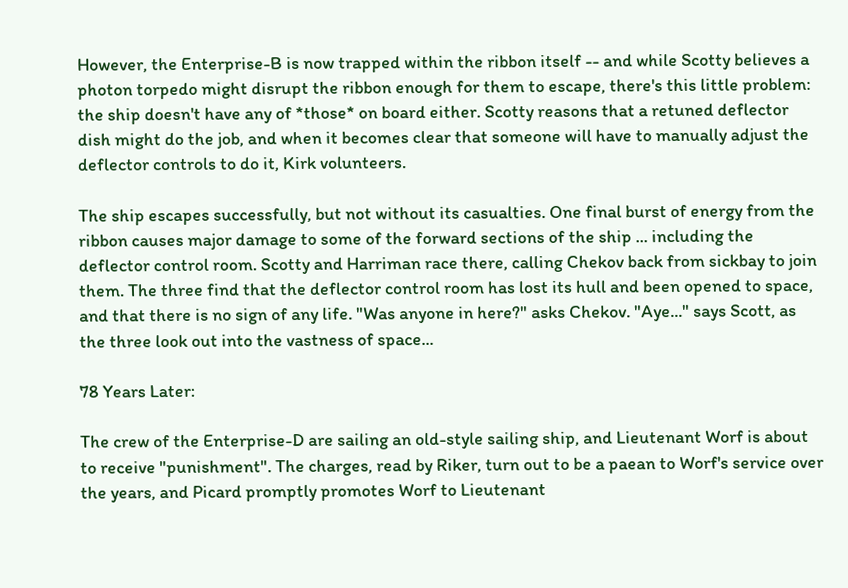However, the Enterprise-B is now trapped within the ribbon itself -- and while Scotty believes a photon torpedo might disrupt the ribbon enough for them to escape, there's this little problem: the ship doesn't have any of *those* on board either. Scotty reasons that a retuned deflector dish might do the job, and when it becomes clear that someone will have to manually adjust the deflector controls to do it, Kirk volunteers.

The ship escapes successfully, but not without its casualties. One final burst of energy from the ribbon causes major damage to some of the forward sections of the ship ... including the deflector control room. Scotty and Harriman race there, calling Chekov back from sickbay to join them. The three find that the deflector control room has lost its hull and been opened to space, and that there is no sign of any life. "Was anyone in here?" asks Chekov. "Aye..." says Scott, as the three look out into the vastness of space...

78 Years Later:

The crew of the Enterprise-D are sailing an old-style sailing ship, and Lieutenant Worf is about to receive "punishment". The charges, read by Riker, turn out to be a paean to Worf's service over the years, and Picard promptly promotes Worf to Lieutenant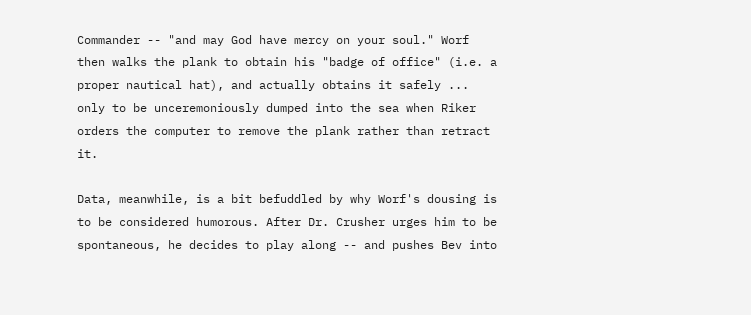Commander -- "and may God have mercy on your soul." Worf then walks the plank to obtain his "badge of office" (i.e. a proper nautical hat), and actually obtains it safely ... only to be unceremoniously dumped into the sea when Riker orders the computer to remove the plank rather than retract it.

Data, meanwhile, is a bit befuddled by why Worf's dousing is to be considered humorous. After Dr. Crusher urges him to be spontaneous, he decides to play along -- and pushes Bev into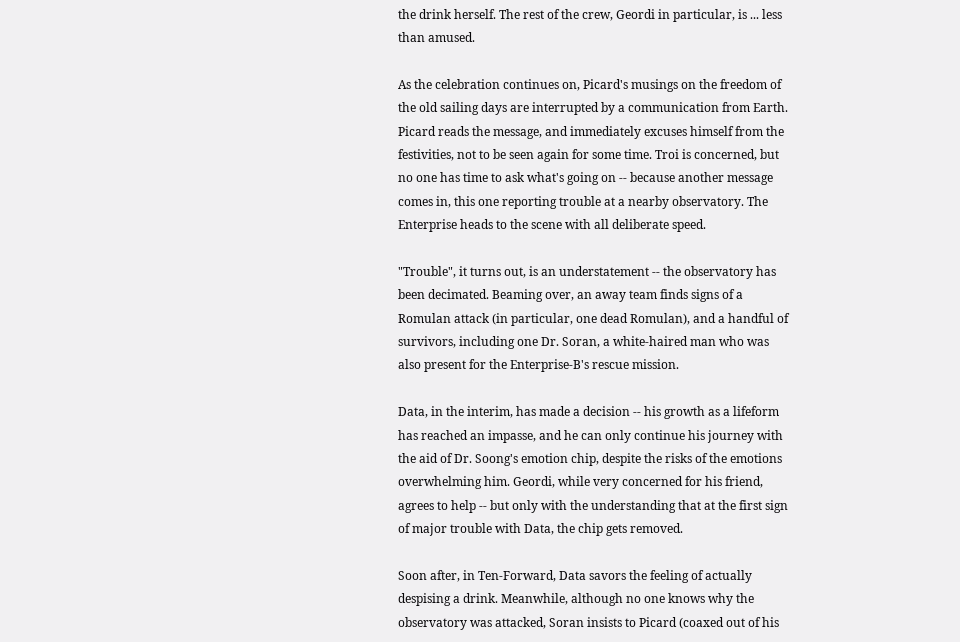the drink herself. The rest of the crew, Geordi in particular, is ... less than amused.

As the celebration continues on, Picard's musings on the freedom of the old sailing days are interrupted by a communication from Earth. Picard reads the message, and immediately excuses himself from the festivities, not to be seen again for some time. Troi is concerned, but no one has time to ask what's going on -- because another message comes in, this one reporting trouble at a nearby observatory. The Enterprise heads to the scene with all deliberate speed.

"Trouble", it turns out, is an understatement -- the observatory has been decimated. Beaming over, an away team finds signs of a Romulan attack (in particular, one dead Romulan), and a handful of survivors, including one Dr. Soran, a white-haired man who was also present for the Enterprise-B's rescue mission.

Data, in the interim, has made a decision -- his growth as a lifeform has reached an impasse, and he can only continue his journey with the aid of Dr. Soong's emotion chip, despite the risks of the emotions overwhelming him. Geordi, while very concerned for his friend, agrees to help -- but only with the understanding that at the first sign of major trouble with Data, the chip gets removed.

Soon after, in Ten-Forward, Data savors the feeling of actually despising a drink. Meanwhile, although no one knows why the observatory was attacked, Soran insists to Picard (coaxed out of his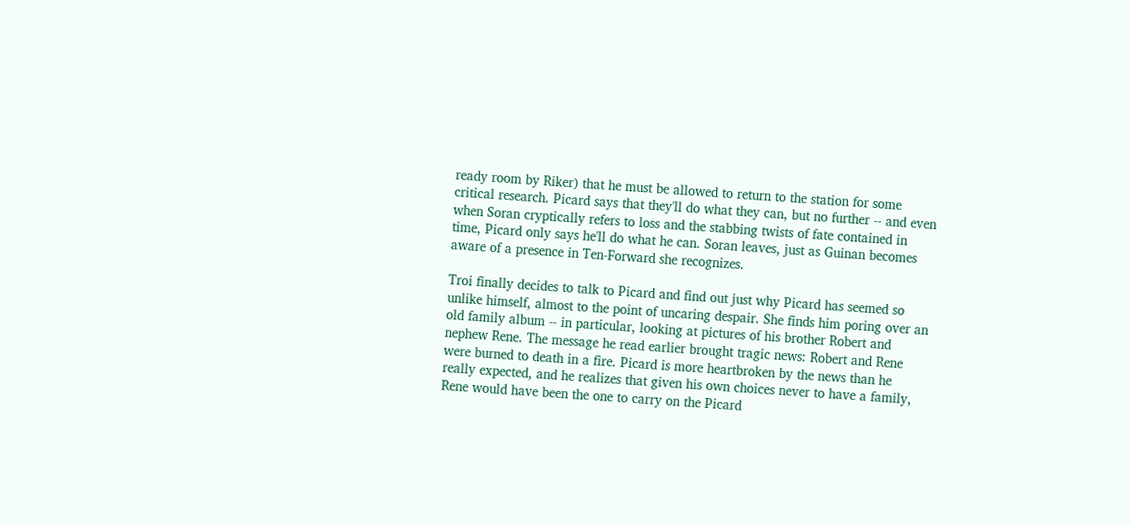ready room by Riker) that he must be allowed to return to the station for some critical research. Picard says that they'll do what they can, but no further -- and even when Soran cryptically refers to loss and the stabbing twists of fate contained in time, Picard only says he'll do what he can. Soran leaves, just as Guinan becomes aware of a presence in Ten-Forward she recognizes.

Troi finally decides to talk to Picard and find out just why Picard has seemed so unlike himself, almost to the point of uncaring despair. She finds him poring over an old family album -- in particular, looking at pictures of his brother Robert and nephew Rene. The message he read earlier brought tragic news: Robert and Rene were burned to death in a fire. Picard is more heartbroken by the news than he really expected, and he realizes that given his own choices never to have a family, Rene would have been the one to carry on the Picard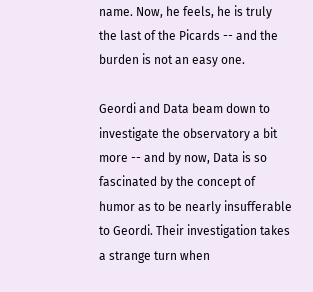name. Now, he feels, he is truly the last of the Picards -- and the burden is not an easy one.

Geordi and Data beam down to investigate the observatory a bit more -- and by now, Data is so fascinated by the concept of humor as to be nearly insufferable to Geordi. Their investigation takes a strange turn when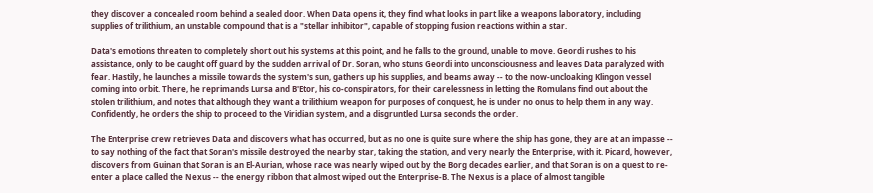they discover a concealed room behind a sealed door. When Data opens it, they find what looks in part like a weapons laboratory, including supplies of trilithium, an unstable compound that is a "stellar inhibitor", capable of stopping fusion reactions within a star.

Data's emotions threaten to completely short out his systems at this point, and he falls to the ground, unable to move. Geordi rushes to his assistance, only to be caught off guard by the sudden arrival of Dr. Soran, who stuns Geordi into unconsciousness and leaves Data paralyzed with fear. Hastily, he launches a missile towards the system's sun, gathers up his supplies, and beams away -- to the now-uncloaking Klingon vessel coming into orbit. There, he reprimands Lursa and B'Etor, his co-conspirators, for their carelessness in letting the Romulans find out about the stolen trilithium, and notes that although they want a trilithium weapon for purposes of conquest, he is under no onus to help them in any way. Confidently, he orders the ship to proceed to the Viridian system, and a disgruntled Lursa seconds the order.

The Enterprise crew retrieves Data and discovers what has occurred, but as no one is quite sure where the ship has gone, they are at an impasse -- to say nothing of the fact that Soran's missile destroyed the nearby star, taking the station, and very nearly the Enterprise, with it. Picard, however, discovers from Guinan that Soran is an El-Aurian, whose race was nearly wiped out by the Borg decades earlier, and that Soran is on a quest to re-enter a place called the Nexus -- the energy ribbon that almost wiped out the Enterprise-B. The Nexus is a place of almost tangible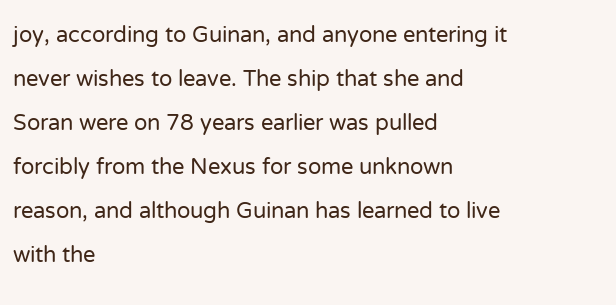joy, according to Guinan, and anyone entering it never wishes to leave. The ship that she and Soran were on 78 years earlier was pulled forcibly from the Nexus for some unknown reason, and although Guinan has learned to live with the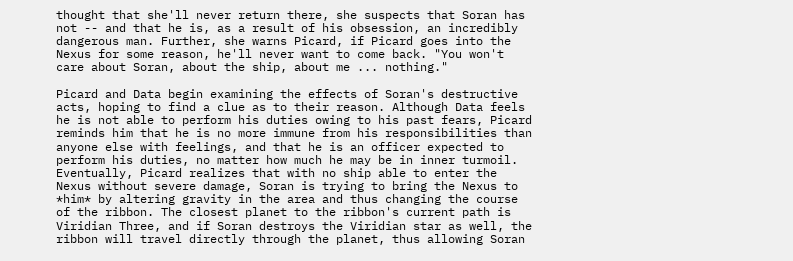thought that she'll never return there, she suspects that Soran has not -- and that he is, as a result of his obsession, an incredibly dangerous man. Further, she warns Picard, if Picard goes into the Nexus for some reason, he'll never want to come back. "You won't care about Soran, about the ship, about me ... nothing."

Picard and Data begin examining the effects of Soran's destructive acts, hoping to find a clue as to their reason. Although Data feels he is not able to perform his duties owing to his past fears, Picard reminds him that he is no more immune from his responsibilities than anyone else with feelings, and that he is an officer expected to perform his duties, no matter how much he may be in inner turmoil. Eventually, Picard realizes that with no ship able to enter the Nexus without severe damage, Soran is trying to bring the Nexus to *him* by altering gravity in the area and thus changing the course of the ribbon. The closest planet to the ribbon's current path is Viridian Three, and if Soran destroys the Viridian star as well, the ribbon will travel directly through the planet, thus allowing Soran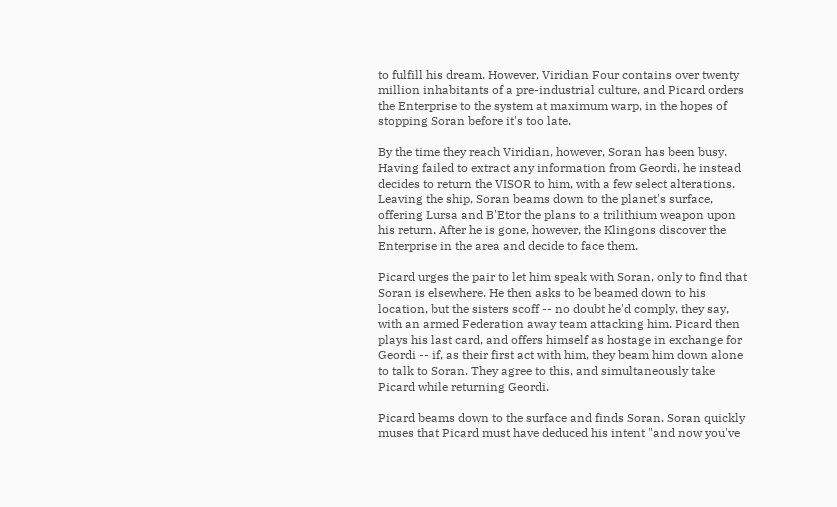to fulfill his dream. However, Viridian Four contains over twenty million inhabitants of a pre-industrial culture, and Picard orders the Enterprise to the system at maximum warp, in the hopes of stopping Soran before it's too late.

By the time they reach Viridian, however, Soran has been busy. Having failed to extract any information from Geordi, he instead decides to return the VISOR to him, with a few select alterations. Leaving the ship, Soran beams down to the planet's surface, offering Lursa and B'Etor the plans to a trilithium weapon upon his return. After he is gone, however, the Klingons discover the Enterprise in the area and decide to face them.

Picard urges the pair to let him speak with Soran, only to find that Soran is elsewhere. He then asks to be beamed down to his location, but the sisters scoff -- no doubt he'd comply, they say, with an armed Federation away team attacking him. Picard then plays his last card, and offers himself as hostage in exchange for Geordi -- if, as their first act with him, they beam him down alone to talk to Soran. They agree to this, and simultaneously take Picard while returning Geordi.

Picard beams down to the surface and finds Soran. Soran quickly muses that Picard must have deduced his intent "and now you've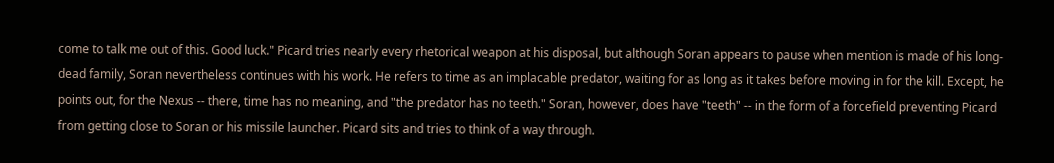come to talk me out of this. Good luck." Picard tries nearly every rhetorical weapon at his disposal, but although Soran appears to pause when mention is made of his long-dead family, Soran nevertheless continues with his work. He refers to time as an implacable predator, waiting for as long as it takes before moving in for the kill. Except, he points out, for the Nexus -- there, time has no meaning, and "the predator has no teeth." Soran, however, does have "teeth" -- in the form of a forcefield preventing Picard from getting close to Soran or his missile launcher. Picard sits and tries to think of a way through.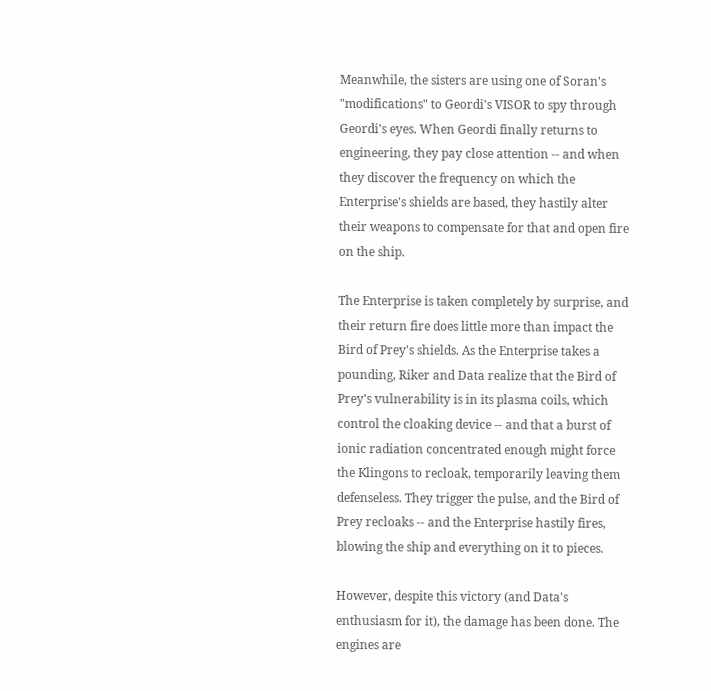Meanwhile, the sisters are using one of Soran's "modifications" to Geordi's VISOR to spy through Geordi's eyes. When Geordi finally returns to engineering, they pay close attention -- and when they discover the frequency on which the Enterprise's shields are based, they hastily alter their weapons to compensate for that and open fire on the ship.

The Enterprise is taken completely by surprise, and their return fire does little more than impact the Bird of Prey's shields. As the Enterprise takes a pounding, Riker and Data realize that the Bird of Prey's vulnerability is in its plasma coils, which control the cloaking device -- and that a burst of ionic radiation concentrated enough might force the Klingons to recloak, temporarily leaving them defenseless. They trigger the pulse, and the Bird of Prey recloaks -- and the Enterprise hastily fires, blowing the ship and everything on it to pieces.

However, despite this victory (and Data's enthusiasm for it), the damage has been done. The engines are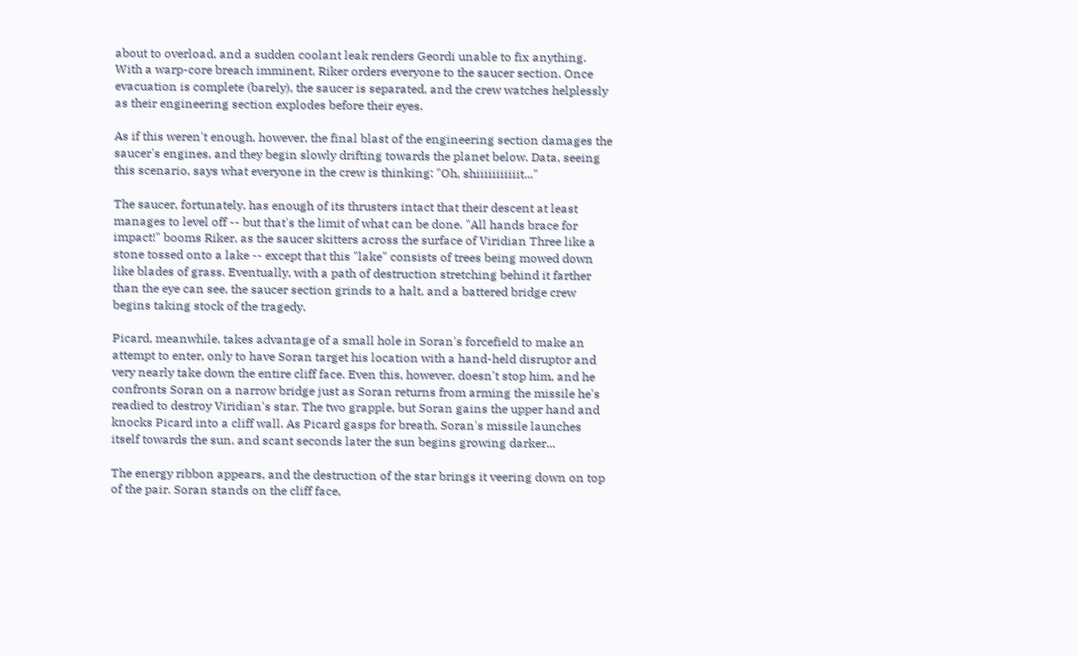about to overload, and a sudden coolant leak renders Geordi unable to fix anything. With a warp-core breach imminent, Riker orders everyone to the saucer section. Once evacuation is complete (barely), the saucer is separated, and the crew watches helplessly as their engineering section explodes before their eyes.

As if this weren't enough, however, the final blast of the engineering section damages the saucer's engines, and they begin slowly drifting towards the planet below. Data, seeing this scenario, says what everyone in the crew is thinking: "Oh, shiiiiiiiiiiit..."

The saucer, fortunately, has enough of its thrusters intact that their descent at least manages to level off -- but that's the limit of what can be done. "All hands brace for impact!" booms Riker, as the saucer skitters across the surface of Viridian Three like a stone tossed onto a lake -- except that this "lake" consists of trees being mowed down like blades of grass. Eventually, with a path of destruction stretching behind it farther than the eye can see, the saucer section grinds to a halt, and a battered bridge crew begins taking stock of the tragedy.

Picard, meanwhile, takes advantage of a small hole in Soran's forcefield to make an attempt to enter, only to have Soran target his location with a hand-held disruptor and very nearly take down the entire cliff face. Even this, however, doesn't stop him, and he confronts Soran on a narrow bridge just as Soran returns from arming the missile he's readied to destroy Viridian's star. The two grapple, but Soran gains the upper hand and knocks Picard into a cliff wall. As Picard gasps for breath, Soran's missile launches itself towards the sun, and scant seconds later the sun begins growing darker...

The energy ribbon appears, and the destruction of the star brings it veering down on top of the pair. Soran stands on the cliff face,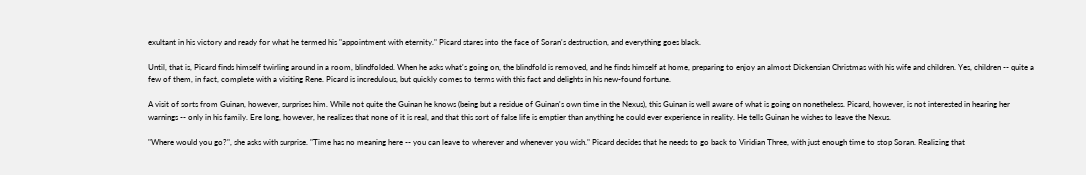exultant in his victory and ready for what he termed his "appointment with eternity." Picard stares into the face of Soran's destruction, and everything goes black.

Until, that is, Picard finds himself twirling around in a room, blindfolded. When he asks what's going on, the blindfold is removed, and he finds himself at home, preparing to enjoy an almost Dickensian Christmas with his wife and children. Yes, children -- quite a few of them, in fact, complete with a visiting Rene. Picard is incredulous, but quickly comes to terms with this fact and delights in his new-found fortune.

A visit of sorts from Guinan, however, surprises him. While not quite the Guinan he knows (being but a residue of Guinan's own time in the Nexus), this Guinan is well aware of what is going on nonetheless. Picard, however, is not interested in hearing her warnings -- only in his family. Ere long, however, he realizes that none of it is real, and that this sort of false life is emptier than anything he could ever experience in reality. He tells Guinan he wishes to leave the Nexus.

"Where would you go?", she asks with surprise. "Time has no meaning here -- you can leave to wherever and whenever you wish." Picard decides that he needs to go back to Viridian Three, with just enough time to stop Soran. Realizing that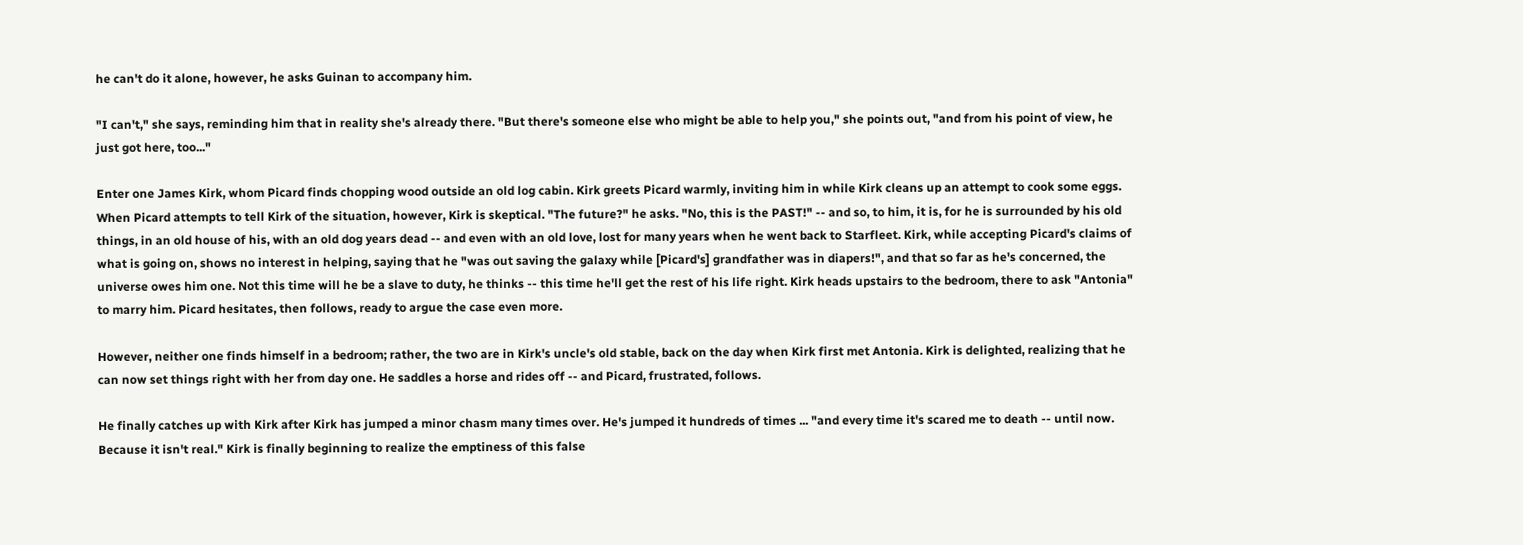he can't do it alone, however, he asks Guinan to accompany him.

"I can't," she says, reminding him that in reality she's already there. "But there's someone else who might be able to help you," she points out, "and from his point of view, he just got here, too..."

Enter one James Kirk, whom Picard finds chopping wood outside an old log cabin. Kirk greets Picard warmly, inviting him in while Kirk cleans up an attempt to cook some eggs. When Picard attempts to tell Kirk of the situation, however, Kirk is skeptical. "The future?" he asks. "No, this is the PAST!" -- and so, to him, it is, for he is surrounded by his old things, in an old house of his, with an old dog years dead -- and even with an old love, lost for many years when he went back to Starfleet. Kirk, while accepting Picard's claims of what is going on, shows no interest in helping, saying that he "was out saving the galaxy while [Picard's] grandfather was in diapers!", and that so far as he's concerned, the universe owes him one. Not this time will he be a slave to duty, he thinks -- this time he'll get the rest of his life right. Kirk heads upstairs to the bedroom, there to ask "Antonia" to marry him. Picard hesitates, then follows, ready to argue the case even more.

However, neither one finds himself in a bedroom; rather, the two are in Kirk's uncle's old stable, back on the day when Kirk first met Antonia. Kirk is delighted, realizing that he can now set things right with her from day one. He saddles a horse and rides off -- and Picard, frustrated, follows.

He finally catches up with Kirk after Kirk has jumped a minor chasm many times over. He's jumped it hundreds of times ... "and every time it's scared me to death -- until now. Because it isn't real." Kirk is finally beginning to realize the emptiness of this false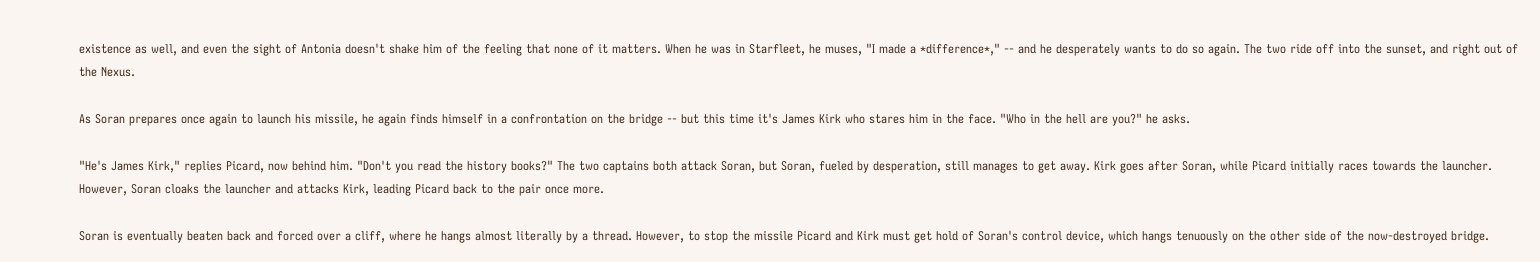existence as well, and even the sight of Antonia doesn't shake him of the feeling that none of it matters. When he was in Starfleet, he muses, "I made a *difference*," -- and he desperately wants to do so again. The two ride off into the sunset, and right out of the Nexus.

As Soran prepares once again to launch his missile, he again finds himself in a confrontation on the bridge -- but this time it's James Kirk who stares him in the face. "Who in the hell are you?" he asks.

"He's James Kirk," replies Picard, now behind him. "Don't you read the history books?" The two captains both attack Soran, but Soran, fueled by desperation, still manages to get away. Kirk goes after Soran, while Picard initially races towards the launcher. However, Soran cloaks the launcher and attacks Kirk, leading Picard back to the pair once more.

Soran is eventually beaten back and forced over a cliff, where he hangs almost literally by a thread. However, to stop the missile Picard and Kirk must get hold of Soran's control device, which hangs tenuously on the other side of the now-destroyed bridge.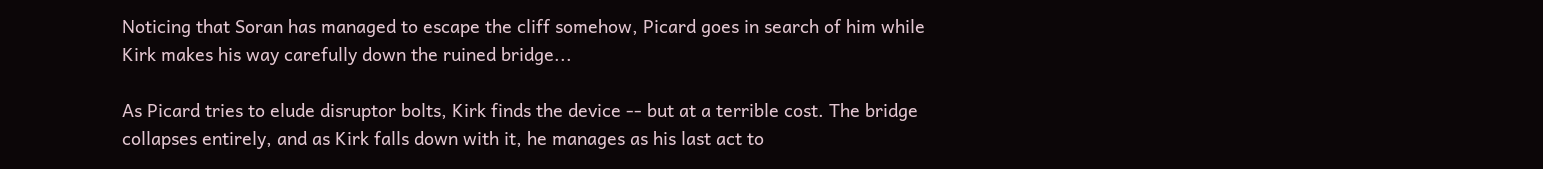Noticing that Soran has managed to escape the cliff somehow, Picard goes in search of him while Kirk makes his way carefully down the ruined bridge...

As Picard tries to elude disruptor bolts, Kirk finds the device -- but at a terrible cost. The bridge collapses entirely, and as Kirk falls down with it, he manages as his last act to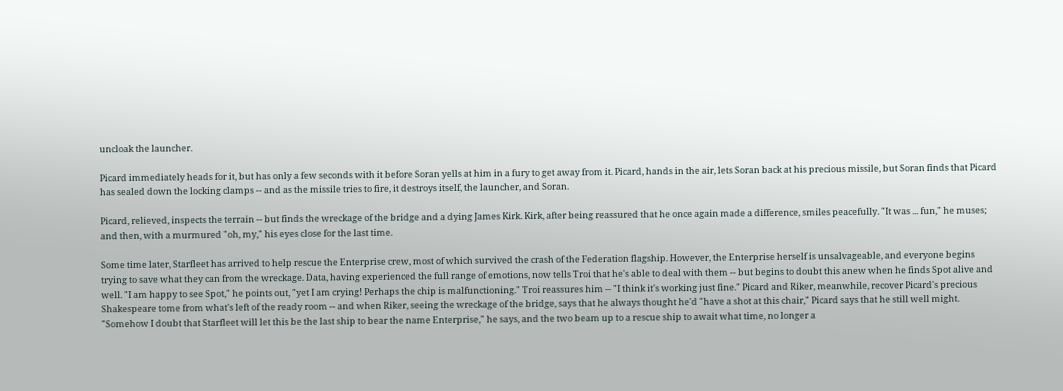uncloak the launcher.

Picard immediately heads for it, but has only a few seconds with it before Soran yells at him in a fury to get away from it. Picard, hands in the air, lets Soran back at his precious missile, but Soran finds that Picard has sealed down the locking clamps -- and as the missile tries to fire, it destroys itself, the launcher, and Soran.

Picard, relieved, inspects the terrain -- but finds the wreckage of the bridge and a dying James Kirk. Kirk, after being reassured that he once again made a difference, smiles peacefully. "It was ... fun," he muses; and then, with a murmured "oh, my," his eyes close for the last time.

Some time later, Starfleet has arrived to help rescue the Enterprise crew, most of which survived the crash of the Federation flagship. However, the Enterprise herself is unsalvageable, and everyone begins trying to save what they can from the wreckage. Data, having experienced the full range of emotions, now tells Troi that he's able to deal with them -- but begins to doubt this anew when he finds Spot alive and well. "I am happy to see Spot," he points out, "yet I am crying! Perhaps the chip is malfunctioning." Troi reassures him -- "I think it's working just fine." Picard and Riker, meanwhile, recover Picard's precious Shakespeare tome from what's left of the ready room -- and when Riker, seeing the wreckage of the bridge, says that he always thought he'd "have a shot at this chair," Picard says that he still well might. "Somehow I doubt that Starfleet will let this be the last ship to bear the name Enterprise," he says, and the two beam up to a rescue ship to await what time, no longer a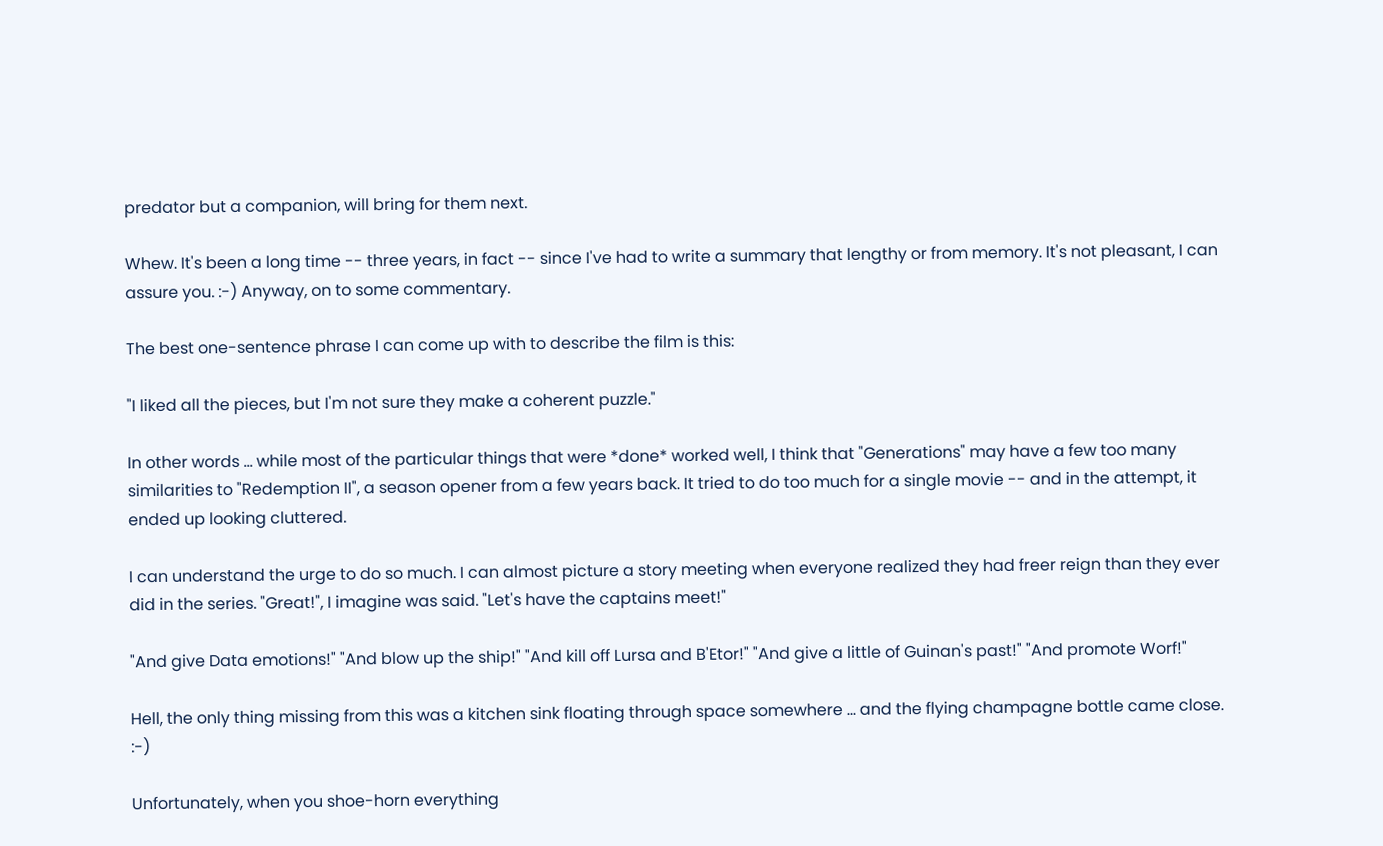predator but a companion, will bring for them next.

Whew. It's been a long time -- three years, in fact -- since I've had to write a summary that lengthy or from memory. It's not pleasant, I can assure you. :-) Anyway, on to some commentary.

The best one-sentence phrase I can come up with to describe the film is this:

"I liked all the pieces, but I'm not sure they make a coherent puzzle."

In other words ... while most of the particular things that were *done* worked well, I think that "Generations" may have a few too many similarities to "Redemption II", a season opener from a few years back. It tried to do too much for a single movie -- and in the attempt, it ended up looking cluttered.

I can understand the urge to do so much. I can almost picture a story meeting when everyone realized they had freer reign than they ever did in the series. "Great!", I imagine was said. "Let's have the captains meet!"

"And give Data emotions!" "And blow up the ship!" "And kill off Lursa and B'Etor!" "And give a little of Guinan's past!" "And promote Worf!"

Hell, the only thing missing from this was a kitchen sink floating through space somewhere ... and the flying champagne bottle came close. :-)

Unfortunately, when you shoe-horn everything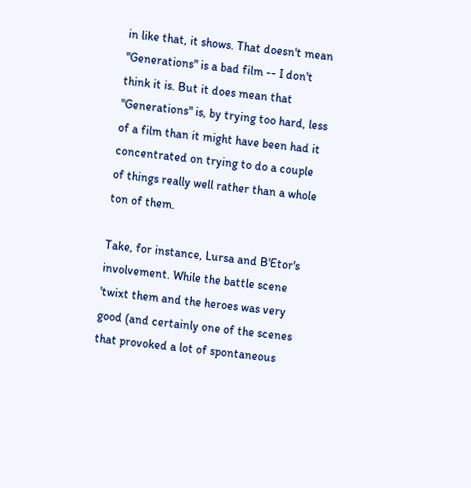in like that, it shows. That doesn't mean "Generations" is a bad film -- I don't think it is. But it does mean that "Generations" is, by trying too hard, less of a film than it might have been had it concentrated on trying to do a couple of things really well rather than a whole ton of them.

Take, for instance, Lursa and B'Etor's involvement. While the battle scene 'twixt them and the heroes was very good (and certainly one of the scenes that provoked a lot of spontaneous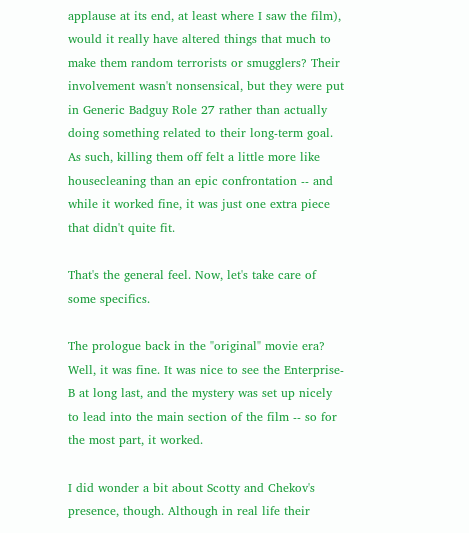applause at its end, at least where I saw the film), would it really have altered things that much to make them random terrorists or smugglers? Their involvement wasn't nonsensical, but they were put in Generic Badguy Role 27 rather than actually doing something related to their long-term goal. As such, killing them off felt a little more like housecleaning than an epic confrontation -- and while it worked fine, it was just one extra piece that didn't quite fit.

That's the general feel. Now, let's take care of some specifics.

The prologue back in the "original" movie era? Well, it was fine. It was nice to see the Enterprise-B at long last, and the mystery was set up nicely to lead into the main section of the film -- so for the most part, it worked.

I did wonder a bit about Scotty and Chekov's presence, though. Although in real life their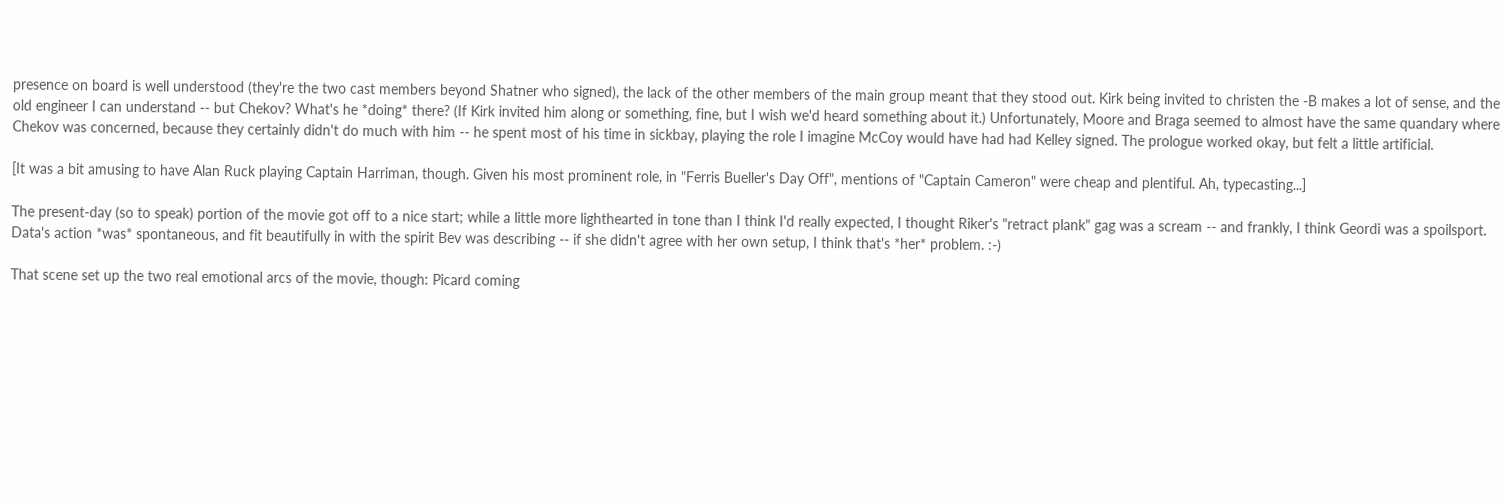presence on board is well understood (they're the two cast members beyond Shatner who signed), the lack of the other members of the main group meant that they stood out. Kirk being invited to christen the -B makes a lot of sense, and the old engineer I can understand -- but Chekov? What's he *doing* there? (If Kirk invited him along or something, fine, but I wish we'd heard something about it.) Unfortunately, Moore and Braga seemed to almost have the same quandary where Chekov was concerned, because they certainly didn't do much with him -- he spent most of his time in sickbay, playing the role I imagine McCoy would have had had Kelley signed. The prologue worked okay, but felt a little artificial.

[It was a bit amusing to have Alan Ruck playing Captain Harriman, though. Given his most prominent role, in "Ferris Bueller's Day Off", mentions of "Captain Cameron" were cheap and plentiful. Ah, typecasting...]

The present-day (so to speak) portion of the movie got off to a nice start; while a little more lighthearted in tone than I think I'd really expected, I thought Riker's "retract plank" gag was a scream -- and frankly, I think Geordi was a spoilsport. Data's action *was* spontaneous, and fit beautifully in with the spirit Bev was describing -- if she didn't agree with her own setup, I think that's *her* problem. :-)

That scene set up the two real emotional arcs of the movie, though: Picard coming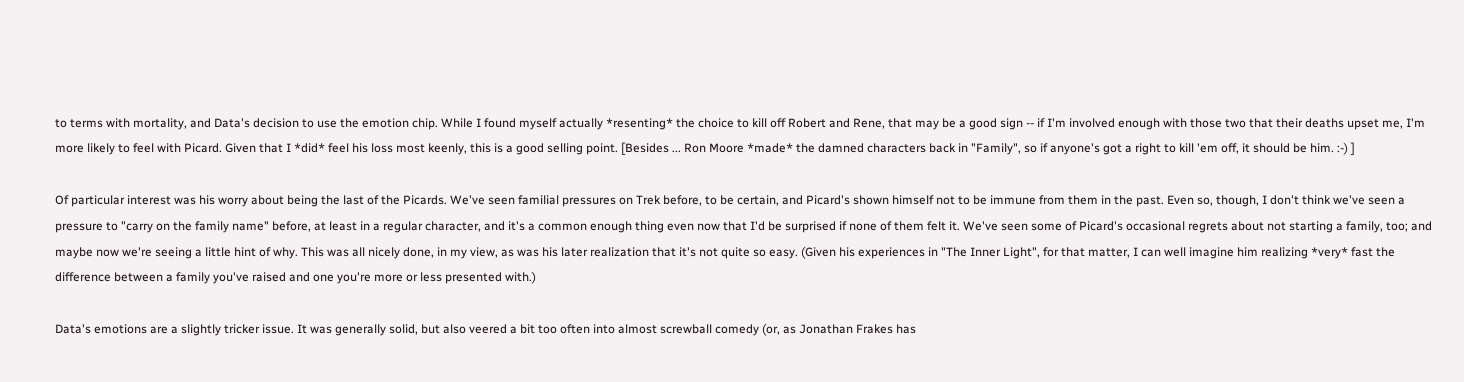to terms with mortality, and Data's decision to use the emotion chip. While I found myself actually *resenting* the choice to kill off Robert and Rene, that may be a good sign -- if I'm involved enough with those two that their deaths upset me, I'm more likely to feel with Picard. Given that I *did* feel his loss most keenly, this is a good selling point. [Besides ... Ron Moore *made* the damned characters back in "Family", so if anyone's got a right to kill 'em off, it should be him. :-) ]

Of particular interest was his worry about being the last of the Picards. We've seen familial pressures on Trek before, to be certain, and Picard's shown himself not to be immune from them in the past. Even so, though, I don't think we've seen a pressure to "carry on the family name" before, at least in a regular character, and it's a common enough thing even now that I'd be surprised if none of them felt it. We've seen some of Picard's occasional regrets about not starting a family, too; and maybe now we're seeing a little hint of why. This was all nicely done, in my view, as was his later realization that it's not quite so easy. (Given his experiences in "The Inner Light", for that matter, I can well imagine him realizing *very* fast the difference between a family you've raised and one you're more or less presented with.)

Data's emotions are a slightly tricker issue. It was generally solid, but also veered a bit too often into almost screwball comedy (or, as Jonathan Frakes has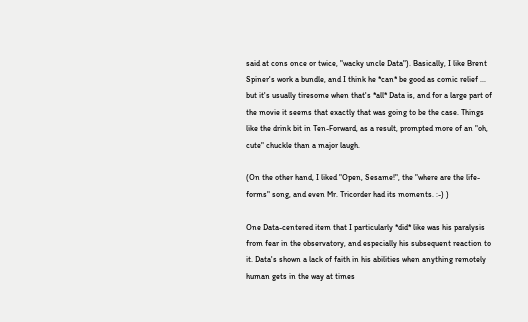said at cons once or twice, "wacky uncle Data"). Basically, I like Brent Spiner's work a bundle, and I think he *can* be good as comic relief ... but it's usually tiresome when that's *all* Data is, and for a large part of the movie it seems that exactly that was going to be the case. Things like the drink bit in Ten-Forward, as a result, prompted more of an "oh, cute" chuckle than a major laugh.

(On the other hand, I liked "Open, Sesame!", the "where are the life-forms" song, and even Mr. Tricorder had its moments. :-) )

One Data-centered item that I particularly *did* like was his paralysis from fear in the observatory, and especially his subsequent reaction to it. Data's shown a lack of faith in his abilities when anything remotely human gets in the way at times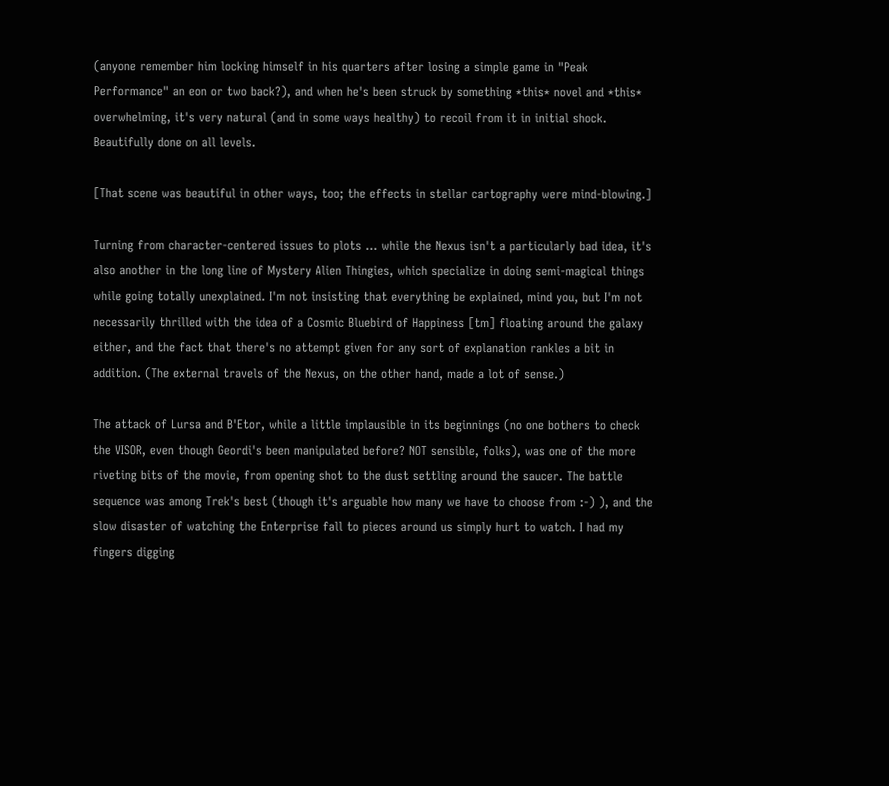(anyone remember him locking himself in his quarters after losing a simple game in "Peak Performance" an eon or two back?), and when he's been struck by something *this* novel and *this* overwhelming, it's very natural (and in some ways healthy) to recoil from it in initial shock. Beautifully done on all levels.

[That scene was beautiful in other ways, too; the effects in stellar cartography were mind-blowing.]

Turning from character-centered issues to plots ... while the Nexus isn't a particularly bad idea, it's also another in the long line of Mystery Alien Thingies, which specialize in doing semi-magical things while going totally unexplained. I'm not insisting that everything be explained, mind you, but I'm not necessarily thrilled with the idea of a Cosmic Bluebird of Happiness [tm] floating around the galaxy either, and the fact that there's no attempt given for any sort of explanation rankles a bit in addition. (The external travels of the Nexus, on the other hand, made a lot of sense.)

The attack of Lursa and B'Etor, while a little implausible in its beginnings (no one bothers to check the VISOR, even though Geordi's been manipulated before? NOT sensible, folks), was one of the more riveting bits of the movie, from opening shot to the dust settling around the saucer. The battle sequence was among Trek's best (though it's arguable how many we have to choose from :-) ), and the slow disaster of watching the Enterprise fall to pieces around us simply hurt to watch. I had my fingers digging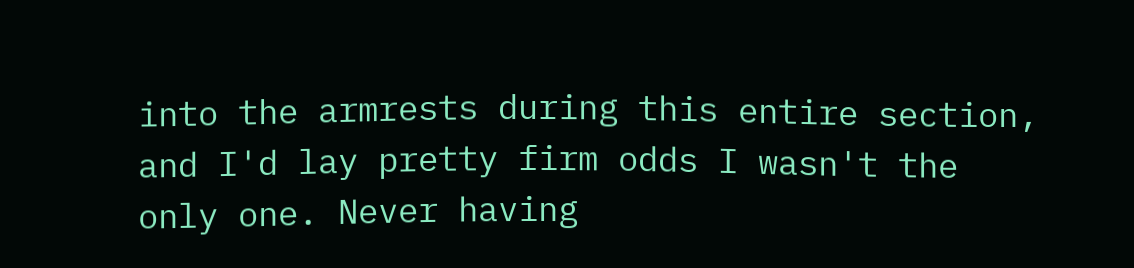into the armrests during this entire section, and I'd lay pretty firm odds I wasn't the only one. Never having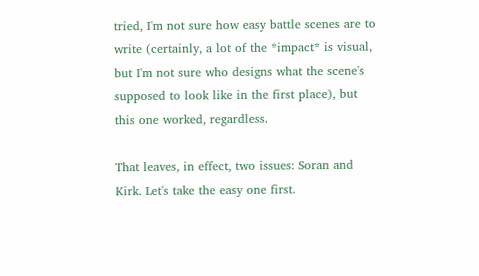tried, I'm not sure how easy battle scenes are to write (certainly, a lot of the *impact* is visual, but I'm not sure who designs what the scene's supposed to look like in the first place), but this one worked, regardless.

That leaves, in effect, two issues: Soran and Kirk. Let's take the easy one first.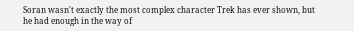Soran wasn't exactly the most complex character Trek has ever shown, but he had enough in the way of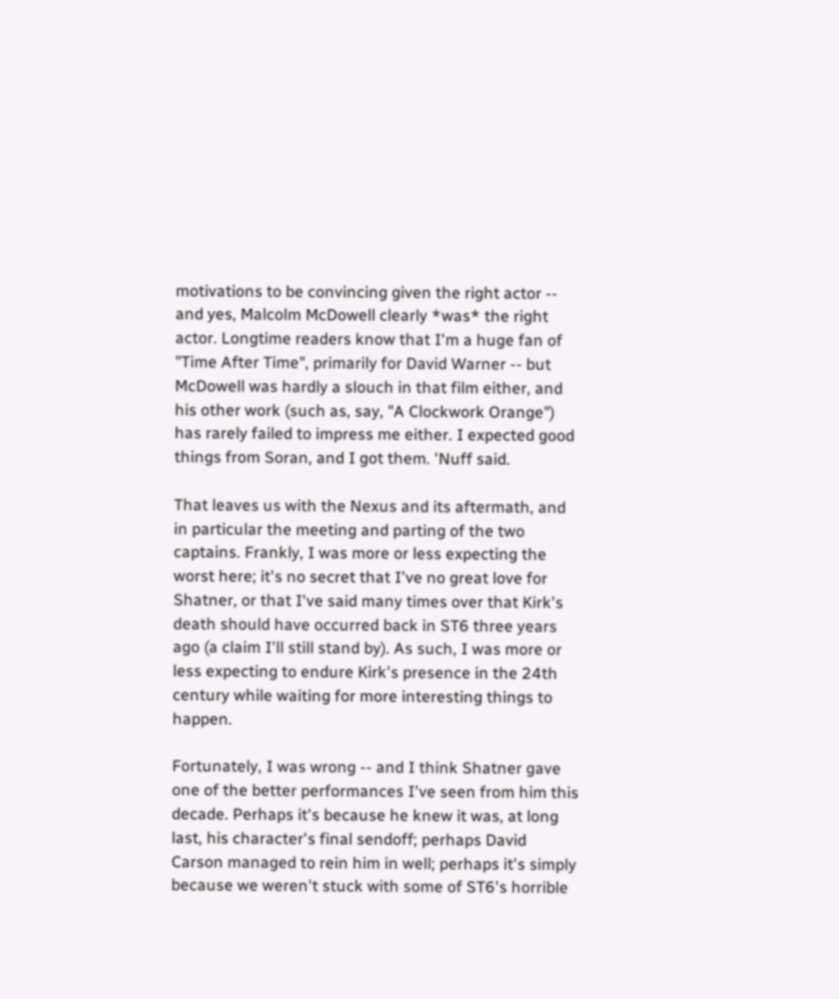motivations to be convincing given the right actor -- and yes, Malcolm McDowell clearly *was* the right actor. Longtime readers know that I'm a huge fan of "Time After Time", primarily for David Warner -- but McDowell was hardly a slouch in that film either, and his other work (such as, say, "A Clockwork Orange") has rarely failed to impress me either. I expected good things from Soran, and I got them. 'Nuff said.

That leaves us with the Nexus and its aftermath, and in particular the meeting and parting of the two captains. Frankly, I was more or less expecting the worst here; it's no secret that I've no great love for Shatner, or that I've said many times over that Kirk's death should have occurred back in ST6 three years ago (a claim I'll still stand by). As such, I was more or less expecting to endure Kirk's presence in the 24th century while waiting for more interesting things to happen.

Fortunately, I was wrong -- and I think Shatner gave one of the better performances I've seen from him this decade. Perhaps it's because he knew it was, at long last, his character's final sendoff; perhaps David Carson managed to rein him in well; perhaps it's simply because we weren't stuck with some of ST6's horrible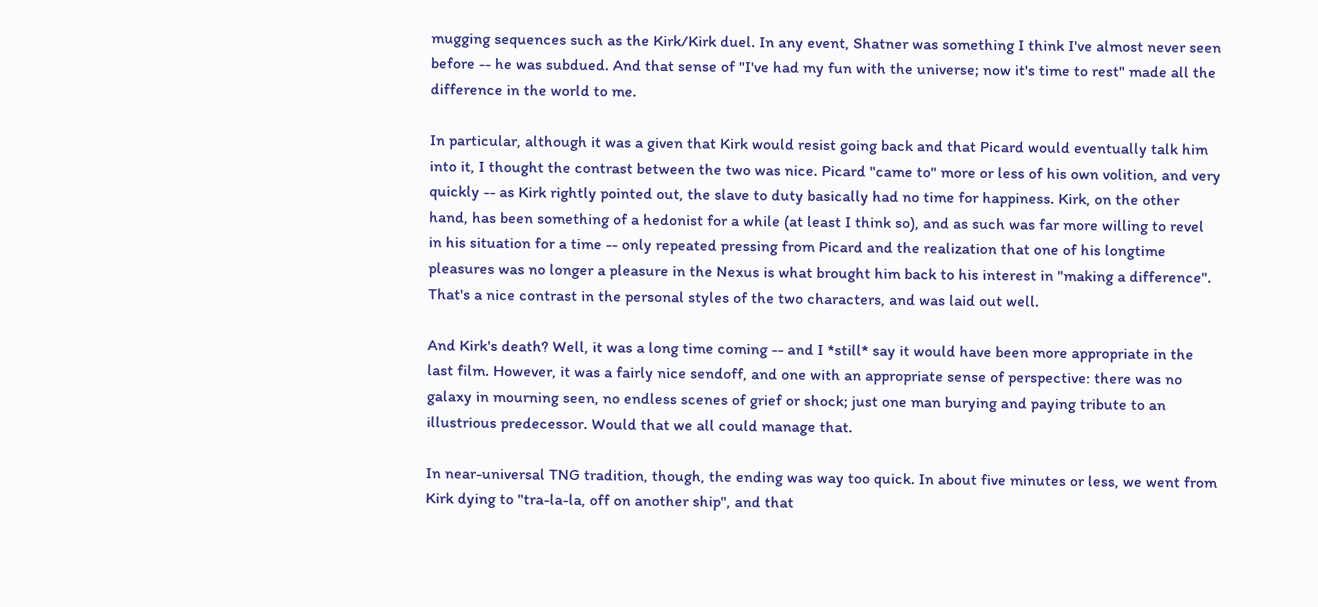mugging sequences such as the Kirk/Kirk duel. In any event, Shatner was something I think I've almost never seen before -- he was subdued. And that sense of "I've had my fun with the universe; now it's time to rest" made all the difference in the world to me.

In particular, although it was a given that Kirk would resist going back and that Picard would eventually talk him into it, I thought the contrast between the two was nice. Picard "came to" more or less of his own volition, and very quickly -- as Kirk rightly pointed out, the slave to duty basically had no time for happiness. Kirk, on the other hand, has been something of a hedonist for a while (at least I think so), and as such was far more willing to revel in his situation for a time -- only repeated pressing from Picard and the realization that one of his longtime pleasures was no longer a pleasure in the Nexus is what brought him back to his interest in "making a difference". That's a nice contrast in the personal styles of the two characters, and was laid out well.

And Kirk's death? Well, it was a long time coming -- and I *still* say it would have been more appropriate in the last film. However, it was a fairly nice sendoff, and one with an appropriate sense of perspective: there was no galaxy in mourning seen, no endless scenes of grief or shock; just one man burying and paying tribute to an illustrious predecessor. Would that we all could manage that.

In near-universal TNG tradition, though, the ending was way too quick. In about five minutes or less, we went from Kirk dying to "tra-la-la, off on another ship", and that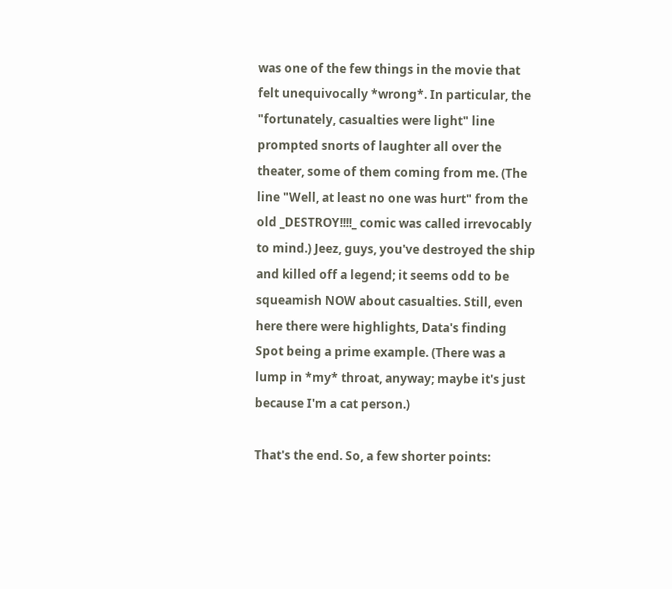was one of the few things in the movie that felt unequivocally *wrong*. In particular, the "fortunately, casualties were light" line prompted snorts of laughter all over the theater, some of them coming from me. (The line "Well, at least no one was hurt" from the old _DESTROY!!!!_ comic was called irrevocably to mind.) Jeez, guys, you've destroyed the ship and killed off a legend; it seems odd to be squeamish NOW about casualties. Still, even here there were highlights, Data's finding Spot being a prime example. (There was a lump in *my* throat, anyway; maybe it's just because I'm a cat person.)

That's the end. So, a few shorter points: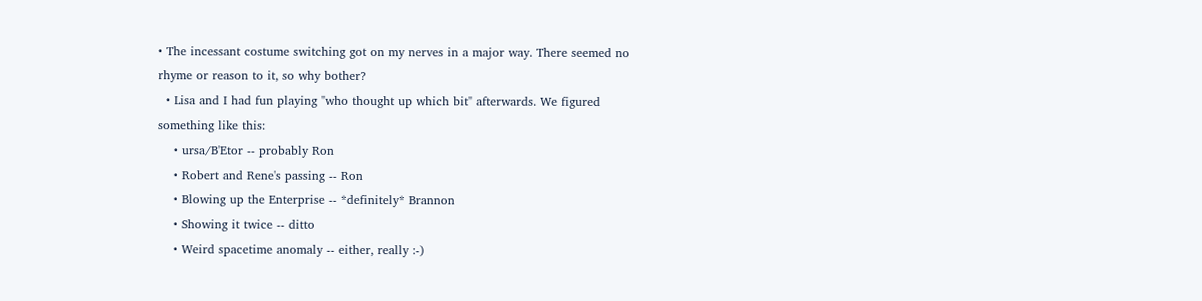• The incessant costume switching got on my nerves in a major way. There seemed no rhyme or reason to it, so why bother?
  • Lisa and I had fun playing "who thought up which bit" afterwards. We figured something like this:
    • ursa/B'Etor -- probably Ron
    • Robert and Rene's passing -- Ron
    • Blowing up the Enterprise -- *definitely* Brannon
    • Showing it twice -- ditto
    • Weird spacetime anomaly -- either, really :-)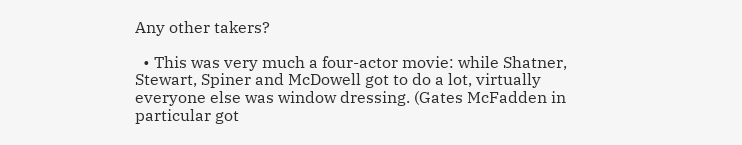Any other takers?

  • This was very much a four-actor movie: while Shatner, Stewart, Spiner and McDowell got to do a lot, virtually everyone else was window dressing. (Gates McFadden in particular got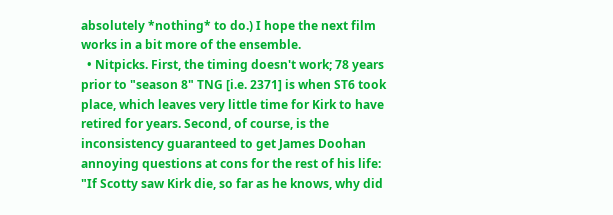absolutely *nothing* to do.) I hope the next film works in a bit more of the ensemble.
  • Nitpicks. First, the timing doesn't work; 78 years prior to "season 8" TNG [i.e. 2371] is when ST6 took place, which leaves very little time for Kirk to have retired for years. Second, of course, is the inconsistency guaranteed to get James Doohan annoying questions at cons for the rest of his life: "If Scotty saw Kirk die, so far as he knows, why did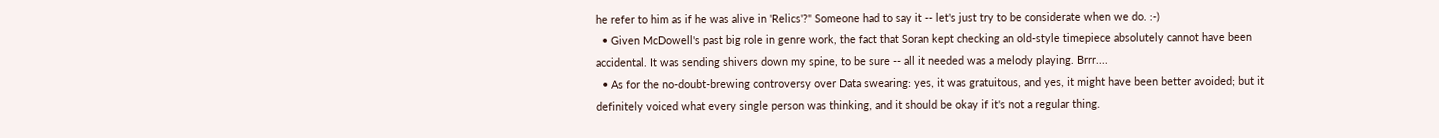he refer to him as if he was alive in 'Relics'?" Someone had to say it -- let's just try to be considerate when we do. :-)
  • Given McDowell's past big role in genre work, the fact that Soran kept checking an old-style timepiece absolutely cannot have been accidental. It was sending shivers down my spine, to be sure -- all it needed was a melody playing. Brrr....
  • As for the no-doubt-brewing controversy over Data swearing: yes, it was gratuitous, and yes, it might have been better avoided; but it definitely voiced what every single person was thinking, and it should be okay if it's not a regular thing.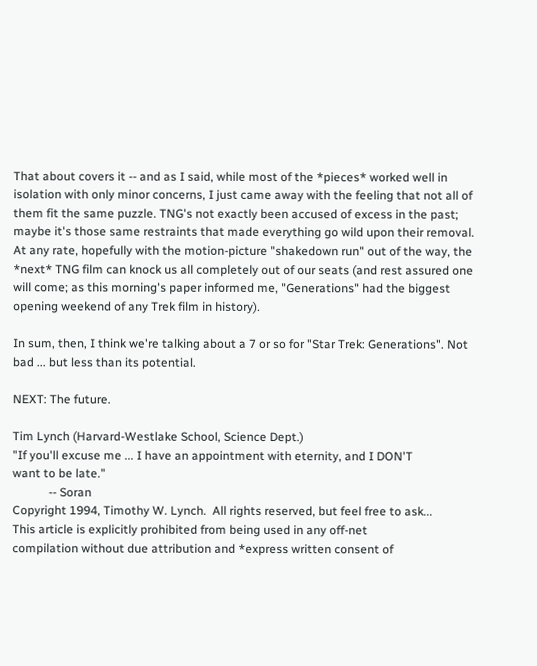That about covers it -- and as I said, while most of the *pieces* worked well in isolation with only minor concerns, I just came away with the feeling that not all of them fit the same puzzle. TNG's not exactly been accused of excess in the past; maybe it's those same restraints that made everything go wild upon their removal. At any rate, hopefully with the motion-picture "shakedown run" out of the way, the *next* TNG film can knock us all completely out of our seats (and rest assured one will come; as this morning's paper informed me, "Generations" had the biggest opening weekend of any Trek film in history).

In sum, then, I think we're talking about a 7 or so for "Star Trek: Generations". Not bad ... but less than its potential.

NEXT: The future.

Tim Lynch (Harvard-Westlake School, Science Dept.)
"If you'll excuse me ... I have an appointment with eternity, and I DON'T
want to be late."
            -- Soran
Copyright 1994, Timothy W. Lynch.  All rights reserved, but feel free to ask...
This article is explicitly prohibited from being used in any off-net
compilation without due attribution and *express written consent of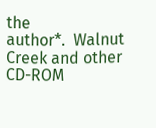the
author*.  Walnut Creek and other CD-ROM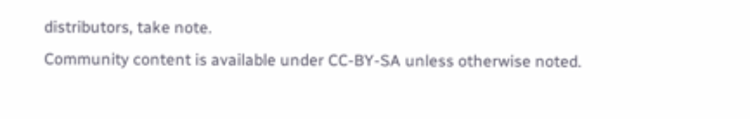distributors, take note.
Community content is available under CC-BY-SA unless otherwise noted.